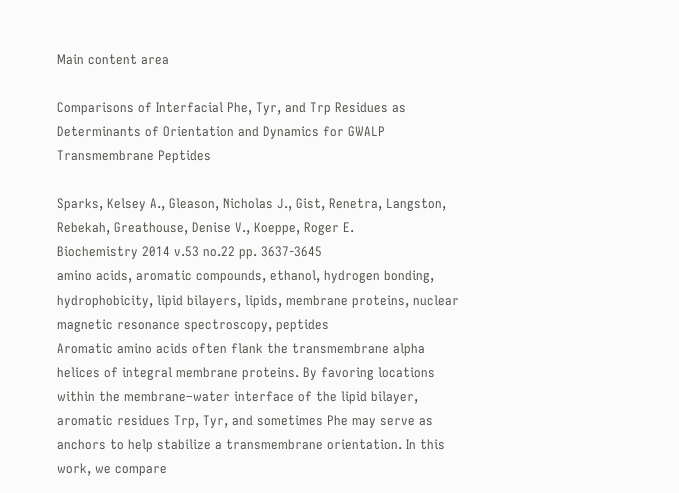Main content area

Comparisons of Interfacial Phe, Tyr, and Trp Residues as Determinants of Orientation and Dynamics for GWALP Transmembrane Peptides

Sparks, Kelsey A., Gleason, Nicholas J., Gist, Renetra, Langston, Rebekah, Greathouse, Denise V., Koeppe, Roger E.
Biochemistry 2014 v.53 no.22 pp. 3637-3645
amino acids, aromatic compounds, ethanol, hydrogen bonding, hydrophobicity, lipid bilayers, lipids, membrane proteins, nuclear magnetic resonance spectroscopy, peptides
Aromatic amino acids often flank the transmembrane alpha helices of integral membrane proteins. By favoring locations within the membrane–water interface of the lipid bilayer, aromatic residues Trp, Tyr, and sometimes Phe may serve as anchors to help stabilize a transmembrane orientation. In this work, we compare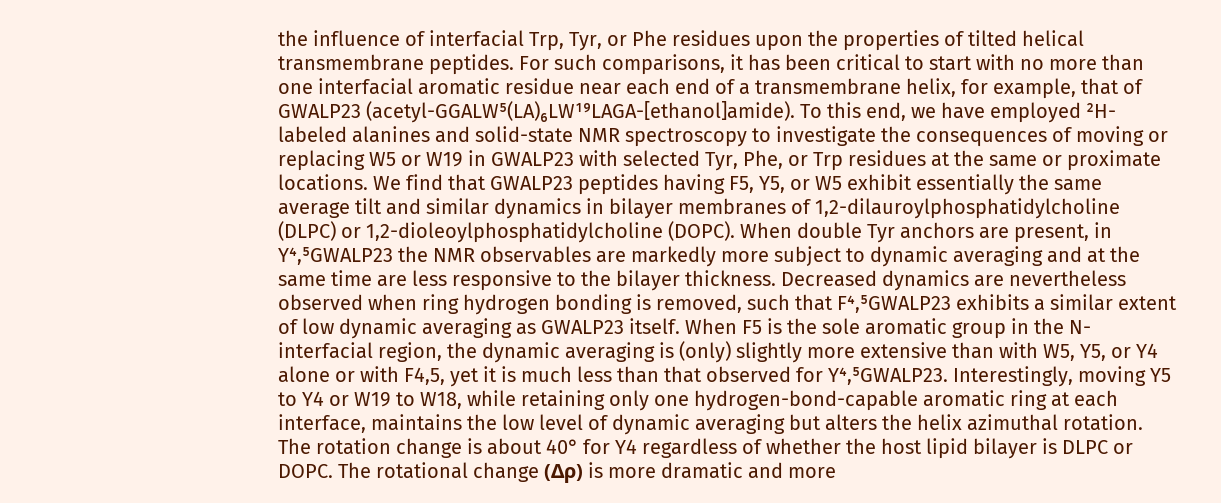the influence of interfacial Trp, Tyr, or Phe residues upon the properties of tilted helical transmembrane peptides. For such comparisons, it has been critical to start with no more than one interfacial aromatic residue near each end of a transmembrane helix, for example, that of GWALP23 (acetyl-GGALW⁵(LA)₆LW¹⁹LAGA-[ethanol]amide). To this end, we have employed ²H-labeled alanines and solid-state NMR spectroscopy to investigate the consequences of moving or replacing W5 or W19 in GWALP23 with selected Tyr, Phe, or Trp residues at the same or proximate locations. We find that GWALP23 peptides having F5, Y5, or W5 exhibit essentially the same average tilt and similar dynamics in bilayer membranes of 1,2-dilauroylphosphatidylcholine (DLPC) or 1,2-dioleoylphosphatidylcholine (DOPC). When double Tyr anchors are present, in Y⁴,⁵GWALP23 the NMR observables are markedly more subject to dynamic averaging and at the same time are less responsive to the bilayer thickness. Decreased dynamics are nevertheless observed when ring hydrogen bonding is removed, such that F⁴,⁵GWALP23 exhibits a similar extent of low dynamic averaging as GWALP23 itself. When F5 is the sole aromatic group in the N-interfacial region, the dynamic averaging is (only) slightly more extensive than with W5, Y5, or Y4 alone or with F4,5, yet it is much less than that observed for Y⁴,⁵GWALP23. Interestingly, moving Y5 to Y4 or W19 to W18, while retaining only one hydrogen-bond-capable aromatic ring at each interface, maintains the low level of dynamic averaging but alters the helix azimuthal rotation. The rotation change is about 40° for Y4 regardless of whether the host lipid bilayer is DLPC or DOPC. The rotational change (Δρ) is more dramatic and more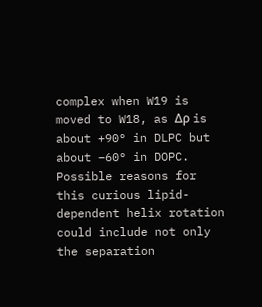complex when W19 is moved to W18, as Δρ is about +90° in DLPC but about −60° in DOPC. Possible reasons for this curious lipid-dependent helix rotation could include not only the separation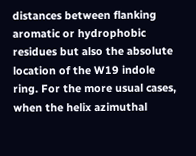distances between flanking aromatic or hydrophobic residues but also the absolute location of the W19 indole ring. For the more usual cases, when the helix azimuthal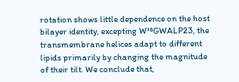rotation shows little dependence on the host bilayer identity, excepting W¹⁸GWALP23, the transmembrane helices adapt to different lipids primarily by changing the magnitude of their tilt. We conclude that,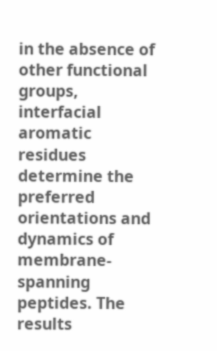in the absence of other functional groups, interfacial aromatic residues determine the preferred orientations and dynamics of membrane-spanning peptides. The results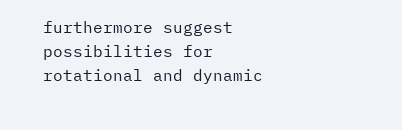furthermore suggest possibilities for rotational and dynamic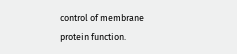control of membrane protein function.